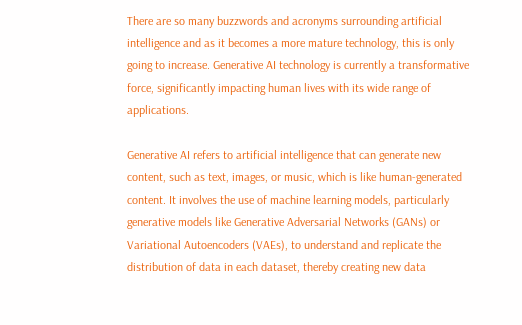There are so many buzzwords and acronyms surrounding artificial intelligence and as it becomes a more mature technology, this is only going to increase. Generative AI technology is currently a transformative force, significantly impacting human lives with its wide range of applications.

Generative AI refers to artificial intelligence that can generate new content, such as text, images, or music, which is like human-generated content. It involves the use of machine learning models, particularly generative models like Generative Adversarial Networks (GANs) or Variational Autoencoders (VAEs), to understand and replicate the distribution of data in each dataset, thereby creating new data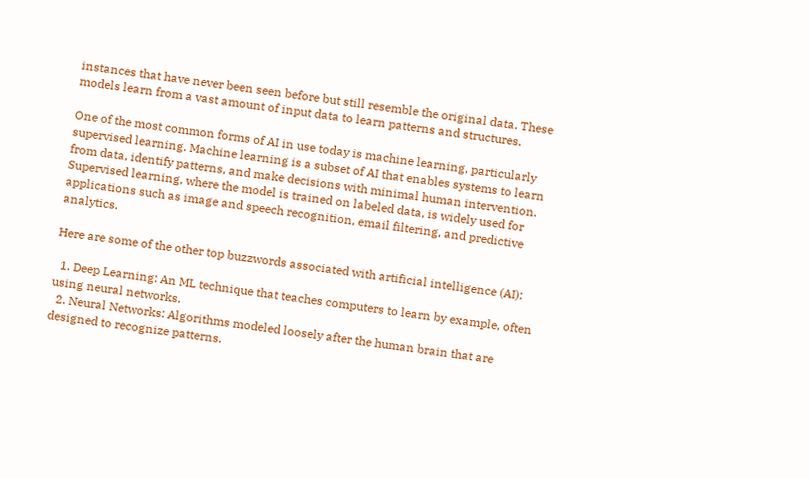instances that have never been seen before but still resemble the original data. These models learn from a vast amount of input data to learn patterns and structures.

One of the most common forms of AI in use today is machine learning, particularly supervised learning. Machine learning is a subset of AI that enables systems to learn from data, identify patterns, and make decisions with minimal human intervention. Supervised learning, where the model is trained on labeled data, is widely used for applications such as image and speech recognition, email filtering, and predictive analytics.

Here are some of the other top buzzwords associated with artificial intelligence (AI):

  1. Deep Learning: An ML technique that teaches computers to learn by example, often using neural networks.
  2. Neural Networks: Algorithms modeled loosely after the human brain that are designed to recognize patterns.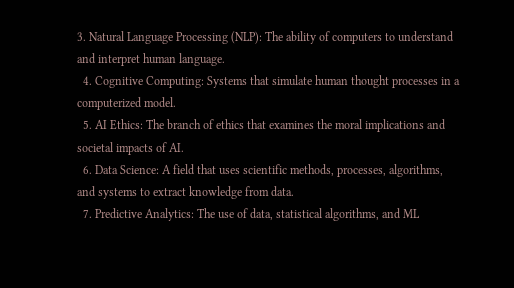3. Natural Language Processing (NLP): The ability of computers to understand and interpret human language.
  4. Cognitive Computing: Systems that simulate human thought processes in a computerized model.
  5. AI Ethics: The branch of ethics that examines the moral implications and societal impacts of AI.
  6. Data Science: A field that uses scientific methods, processes, algorithms, and systems to extract knowledge from data.
  7. Predictive Analytics: The use of data, statistical algorithms, and ML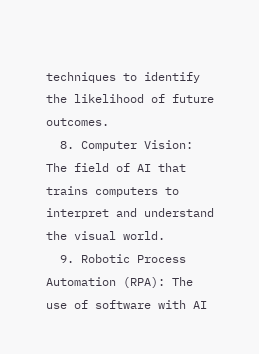techniques to identify the likelihood of future outcomes.
  8. Computer Vision: The field of AI that trains computers to interpret and understand the visual world.
  9. Robotic Process Automation (RPA): The use of software with AI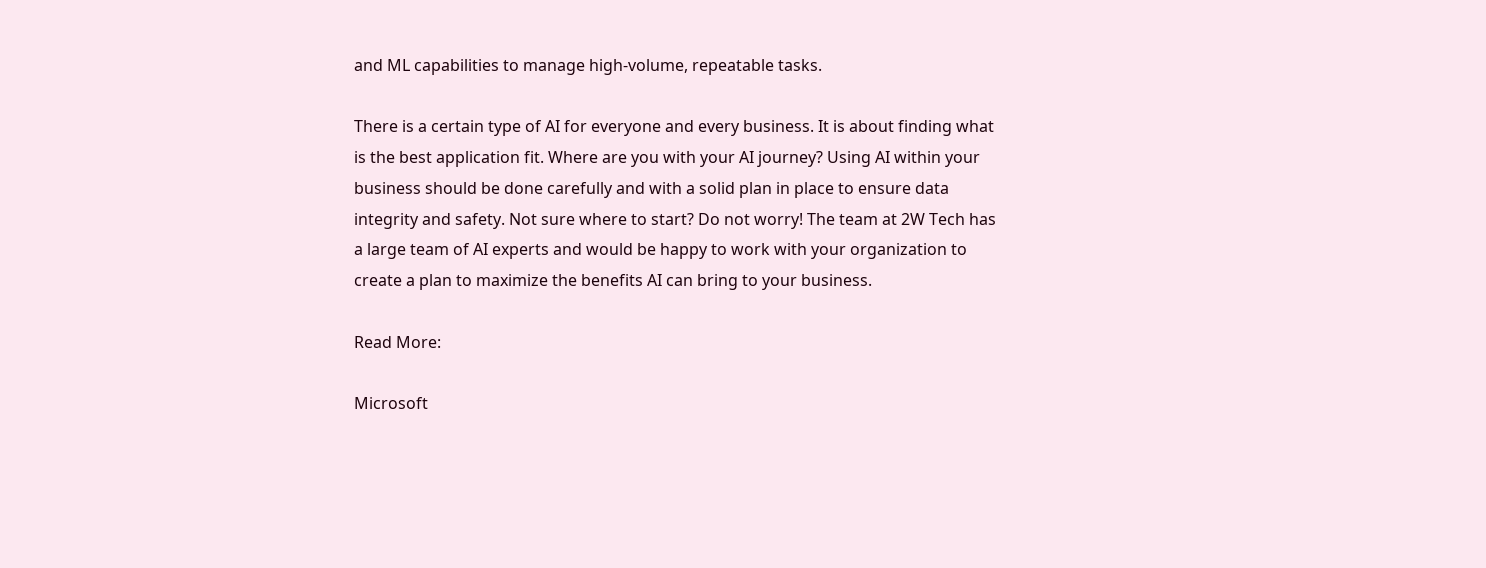and ML capabilities to manage high-volume, repeatable tasks.

There is a certain type of AI for everyone and every business. It is about finding what is the best application fit. Where are you with your AI journey? Using AI within your business should be done carefully and with a solid plan in place to ensure data integrity and safety. Not sure where to start? Do not worry! The team at 2W Tech has a large team of AI experts and would be happy to work with your organization to create a plan to maximize the benefits AI can bring to your business.

Read More:

Microsoft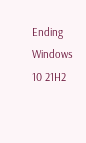Ending Windows 10 21H2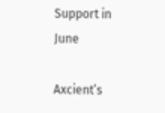Support in June

Axcient’s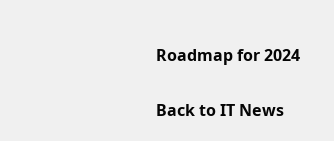Roadmap for 2024

Back to IT News